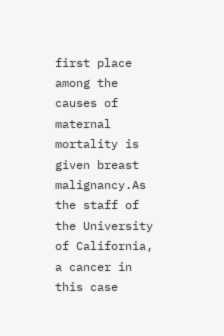first place among the causes of maternal mortality is given breast malignancy.As the staff of the University of California, a cancer in this case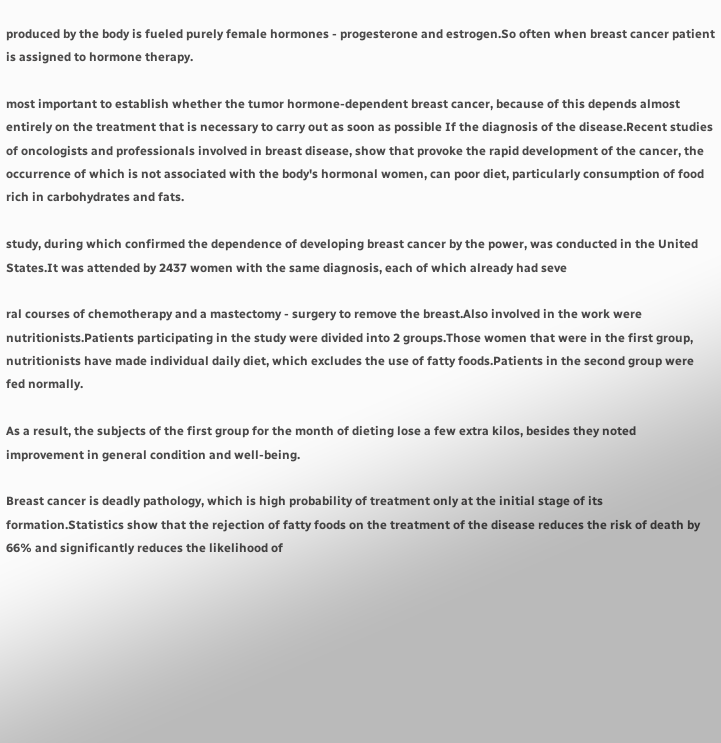produced by the body is fueled purely female hormones - progesterone and estrogen.So often when breast cancer patient is assigned to hormone therapy.

most important to establish whether the tumor hormone-dependent breast cancer, because of this depends almost entirely on the treatment that is necessary to carry out as soon as possible If the diagnosis of the disease.Recent studies of oncologists and professionals involved in breast disease, show that provoke the rapid development of the cancer, the occurrence of which is not associated with the body's hormonal women, can poor diet, particularly consumption of food rich in carbohydrates and fats.

study, during which confirmed the dependence of developing breast cancer by the power, was conducted in the United States.It was attended by 2437 women with the same diagnosis, each of which already had seve

ral courses of chemotherapy and a mastectomy - surgery to remove the breast.Also involved in the work were nutritionists.Patients participating in the study were divided into 2 groups.Those women that were in the first group, nutritionists have made individual daily diet, which excludes the use of fatty foods.Patients in the second group were fed normally.

As a result, the subjects of the first group for the month of dieting lose a few extra kilos, besides they noted improvement in general condition and well-being.

Breast cancer is deadly pathology, which is high probability of treatment only at the initial stage of its formation.Statistics show that the rejection of fatty foods on the treatment of the disease reduces the risk of death by 66% and significantly reduces the likelihood of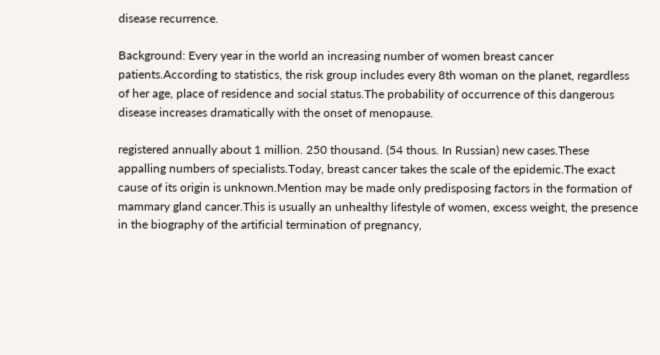disease recurrence.

Background: Every year in the world an increasing number of women breast cancer patients.According to statistics, the risk group includes every 8th woman on the planet, regardless of her age, place of residence and social status.The probability of occurrence of this dangerous disease increases dramatically with the onset of menopause.

registered annually about 1 million. 250 thousand. (54 thous. In Russian) new cases.These appalling numbers of specialists.Today, breast cancer takes the scale of the epidemic.The exact cause of its origin is unknown.Mention may be made only predisposing factors in the formation of mammary gland cancer.This is usually an unhealthy lifestyle of women, excess weight, the presence in the biography of the artificial termination of pregnancy,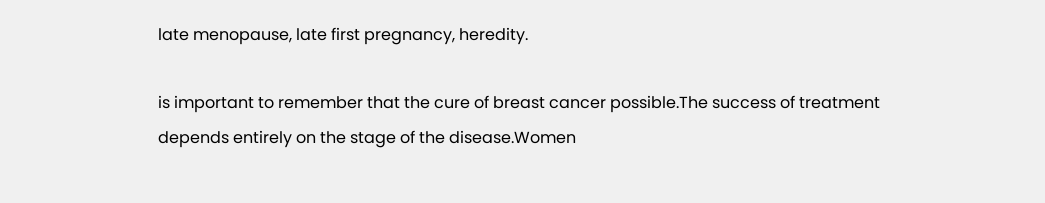late menopause, late first pregnancy, heredity.

is important to remember that the cure of breast cancer possible.The success of treatment depends entirely on the stage of the disease.Women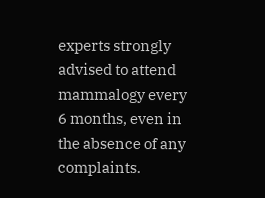experts strongly advised to attend mammalogy every 6 months, even in the absence of any complaints.